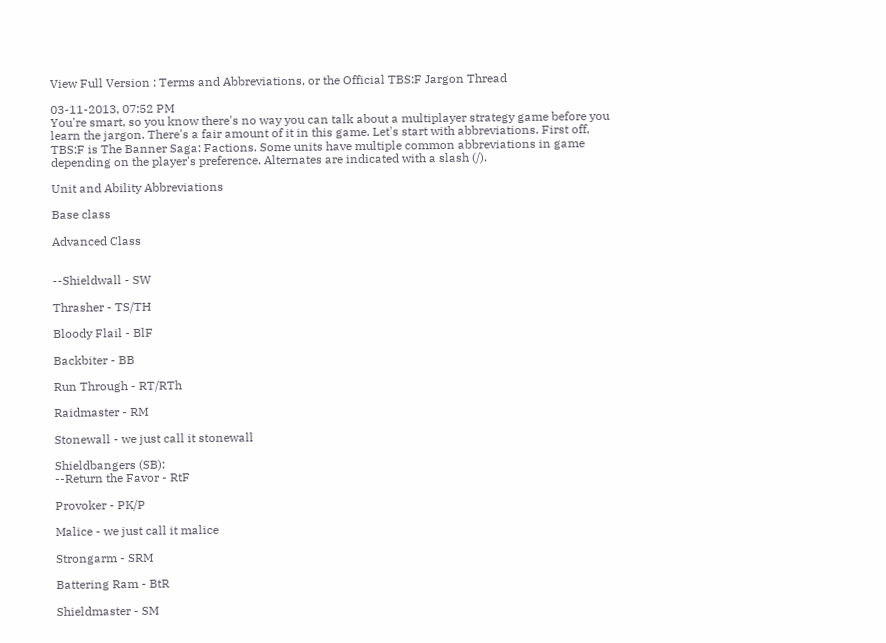View Full Version : Terms and Abbreviations, or the Official TBS:F Jargon Thread

03-11-2013, 07:52 PM
You're smart, so you know there's no way you can talk about a multiplayer strategy game before you learn the jargon. There's a fair amount of it in this game. Let's start with abbreviations. First off, TBS:F is The Banner Saga: Factions. Some units have multiple common abbreviations in game depending on the player's preference. Alternates are indicated with a slash (/).

Unit and Ability Abbreviations

Base class

Advanced Class


--Shieldwall - SW

Thrasher - TS/TH

Bloody Flail - BlF

Backbiter - BB

Run Through - RT/RTh

Raidmaster - RM

Stonewall - we just call it stonewall

Shieldbangers (SB):
--Return the Favor - RtF

Provoker - PK/P

Malice - we just call it malice

Strongarm - SRM

Battering Ram - BtR

Shieldmaster - SM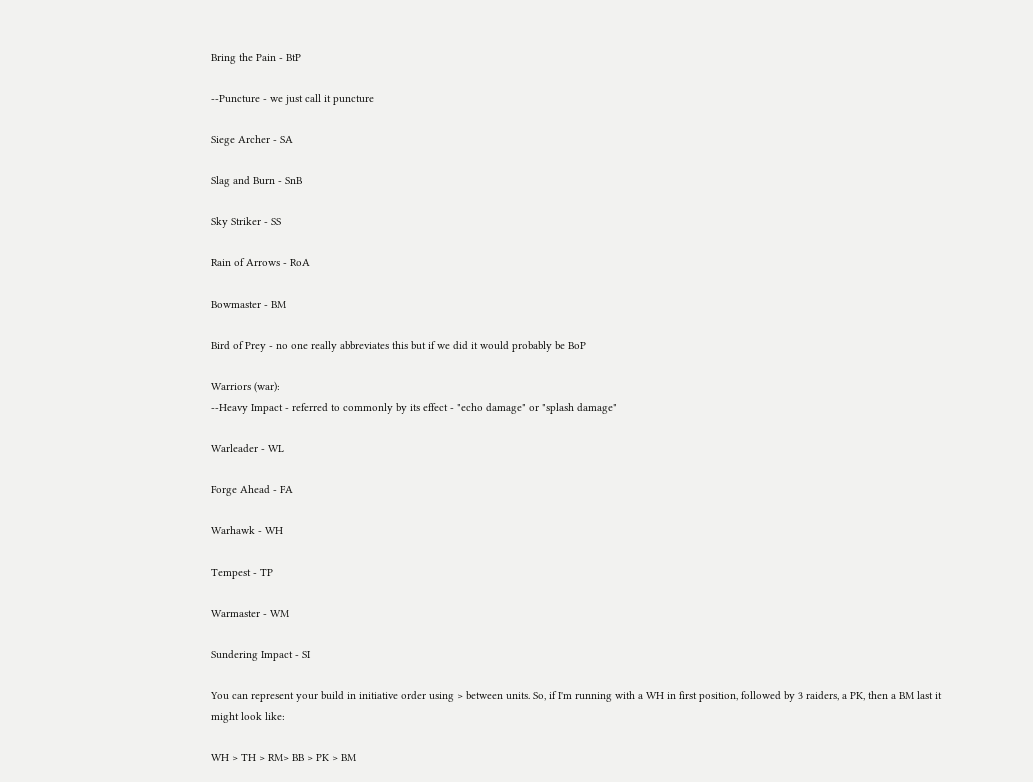Bring the Pain - BtP

--Puncture - we just call it puncture

Siege Archer - SA

Slag and Burn - SnB

Sky Striker - SS

Rain of Arrows - RoA

Bowmaster - BM

Bird of Prey - no one really abbreviates this but if we did it would probably be BoP

Warriors (war):
--Heavy Impact - referred to commonly by its effect - "echo damage" or "splash damage"

Warleader - WL

Forge Ahead - FA

Warhawk - WH

Tempest - TP

Warmaster - WM

Sundering Impact - SI

You can represent your build in initiative order using > between units. So, if I'm running with a WH in first position, followed by 3 raiders, a PK, then a BM last it might look like:

WH > TH > RM> BB > PK > BM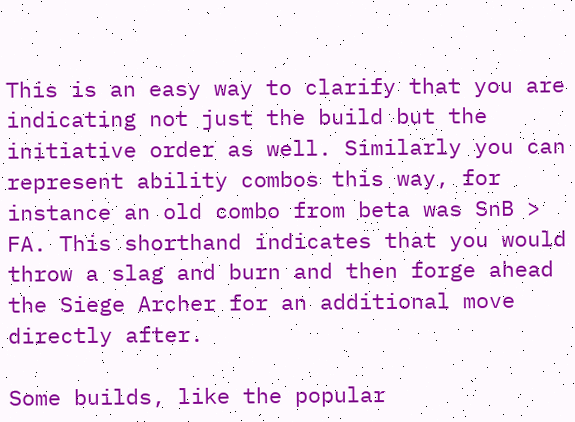This is an easy way to clarify that you are indicating not just the build but the initiative order as well. Similarly you can represent ability combos this way, for instance an old combo from beta was SnB > FA. This shorthand indicates that you would throw a slag and burn and then forge ahead the Siege Archer for an additional move directly after.

Some builds, like the popular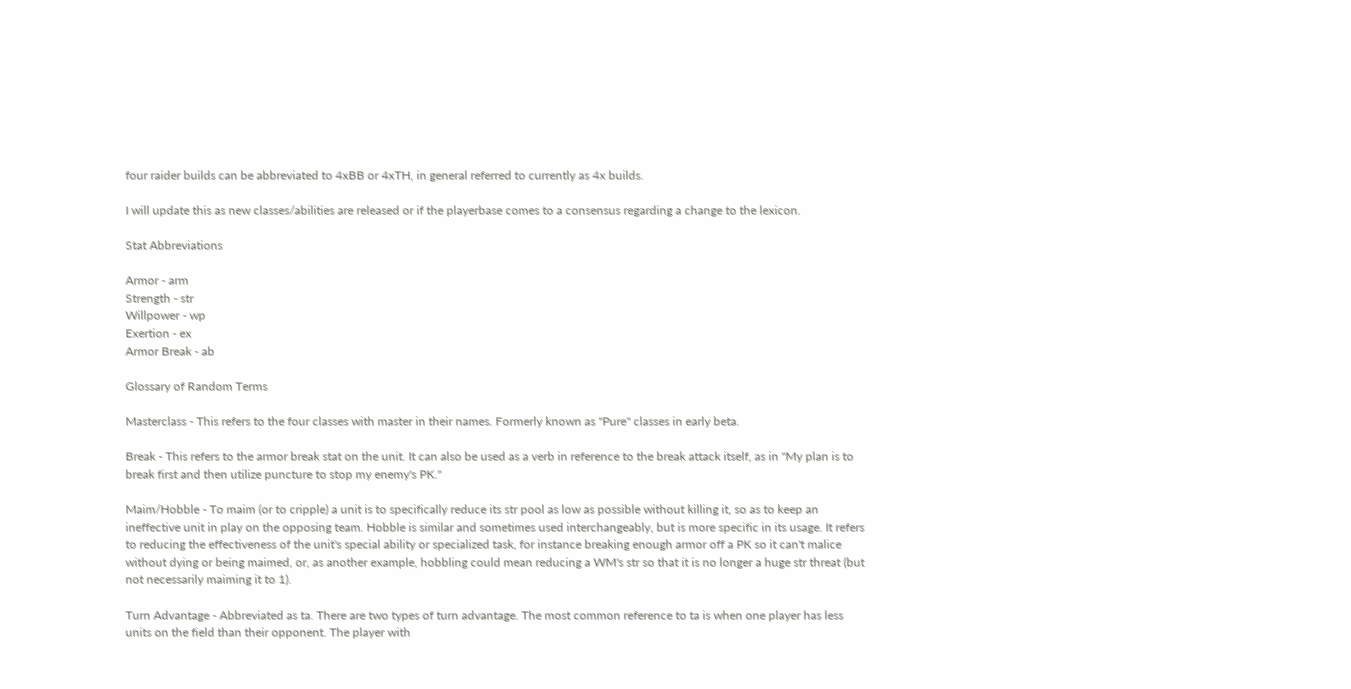four raider builds can be abbreviated to 4xBB or 4xTH, in general referred to currently as 4x builds.

I will update this as new classes/abilities are released or if the playerbase comes to a consensus regarding a change to the lexicon.

Stat Abbreviations

Armor - arm
Strength - str
Willpower - wp
Exertion - ex
Armor Break - ab

Glossary of Random Terms

Masterclass - This refers to the four classes with master in their names. Formerly known as "Pure" classes in early beta.

Break - This refers to the armor break stat on the unit. It can also be used as a verb in reference to the break attack itself, as in "My plan is to break first and then utilize puncture to stop my enemy's PK."

Maim/Hobble - To maim (or to cripple) a unit is to specifically reduce its str pool as low as possible without killing it, so as to keep an ineffective unit in play on the opposing team. Hobble is similar and sometimes used interchangeably, but is more specific in its usage. It refers to reducing the effectiveness of the unit's special ability or specialized task, for instance breaking enough armor off a PK so it can't malice without dying or being maimed, or, as another example, hobbling could mean reducing a WM's str so that it is no longer a huge str threat (but not necessarily maiming it to 1).

Turn Advantage - Abbreviated as ta. There are two types of turn advantage. The most common reference to ta is when one player has less units on the field than their opponent. The player with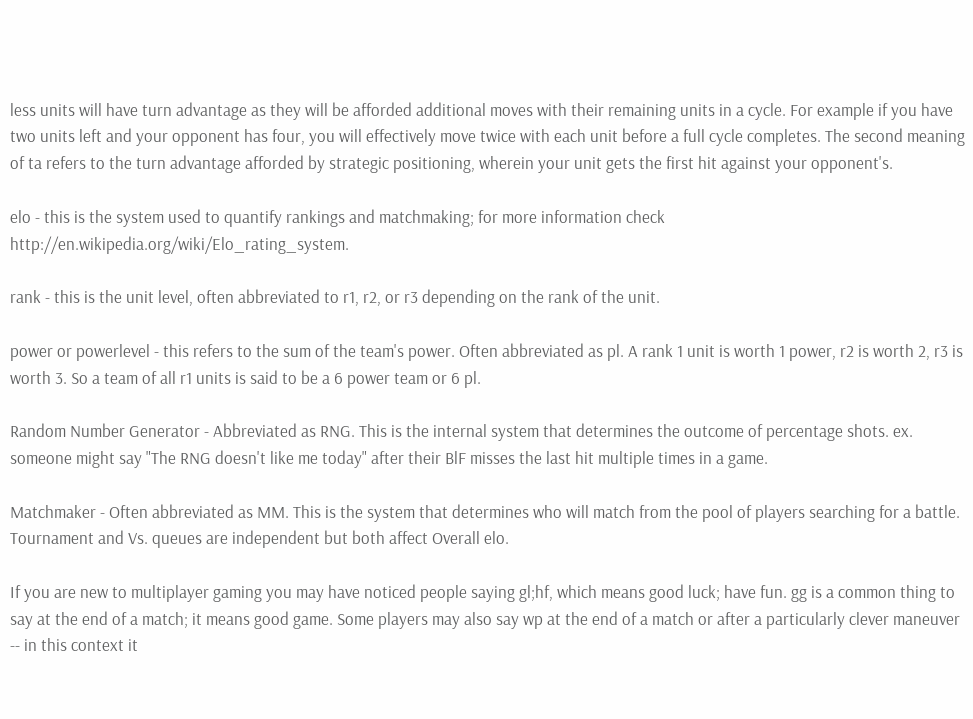less units will have turn advantage as they will be afforded additional moves with their remaining units in a cycle. For example if you have two units left and your opponent has four, you will effectively move twice with each unit before a full cycle completes. The second meaning of ta refers to the turn advantage afforded by strategic positioning, wherein your unit gets the first hit against your opponent's.

elo - this is the system used to quantify rankings and matchmaking; for more information check http://en.wikipedia.org/wiki/Elo_rating_system.

rank - this is the unit level, often abbreviated to r1, r2, or r3 depending on the rank of the unit.

power or powerlevel - this refers to the sum of the team's power. Often abbreviated as pl. A rank 1 unit is worth 1 power, r2 is worth 2, r3 is worth 3. So a team of all r1 units is said to be a 6 power team or 6 pl.

Random Number Generator - Abbreviated as RNG. This is the internal system that determines the outcome of percentage shots. ex. someone might say "The RNG doesn't like me today" after their BlF misses the last hit multiple times in a game.

Matchmaker - Often abbreviated as MM. This is the system that determines who will match from the pool of players searching for a battle. Tournament and Vs. queues are independent but both affect Overall elo.

If you are new to multiplayer gaming you may have noticed people saying gl;hf, which means good luck; have fun. gg is a common thing to say at the end of a match; it means good game. Some players may also say wp at the end of a match or after a particularly clever maneuver -- in this context it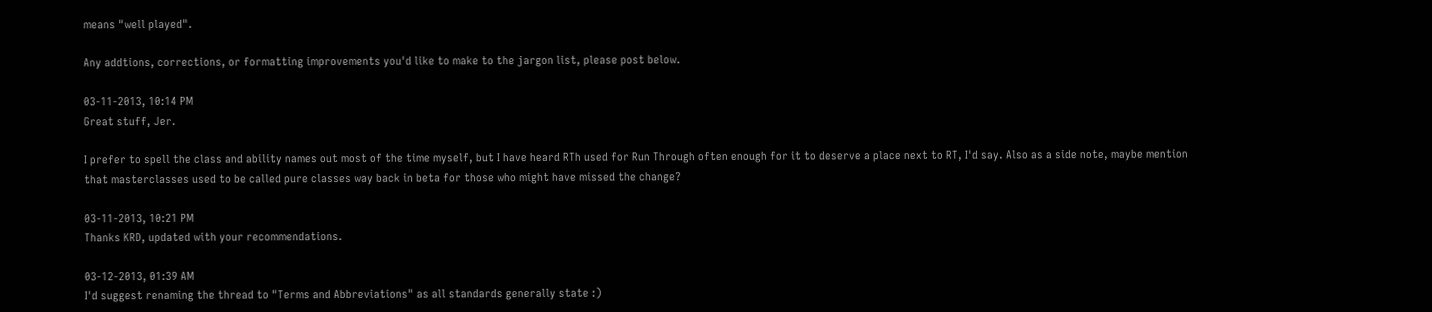means "well played".

Any addtions, corrections, or formatting improvements you'd like to make to the jargon list, please post below.

03-11-2013, 10:14 PM
Great stuff, Jer.

I prefer to spell the class and ability names out most of the time myself, but I have heard RTh used for Run Through often enough for it to deserve a place next to RT, I'd say. Also as a side note, maybe mention that masterclasses used to be called pure classes way back in beta for those who might have missed the change?

03-11-2013, 10:21 PM
Thanks KRD, updated with your recommendations.

03-12-2013, 01:39 AM
I'd suggest renaming the thread to "Terms and Abbreviations" as all standards generally state :)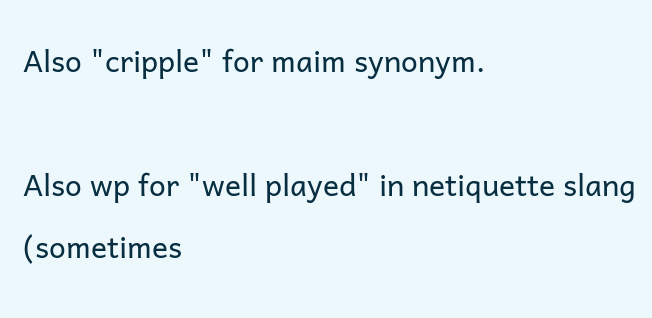Also "cripple" for maim synonym.

Also wp for "well played" in netiquette slang (sometimes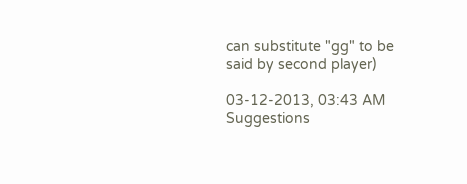can substitute "gg" to be said by second player)

03-12-2013, 03:43 AM
Suggestions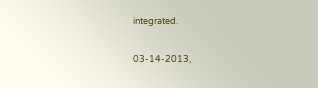integrated.

03-14-2013,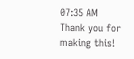07:35 AM
Thank you for making this!